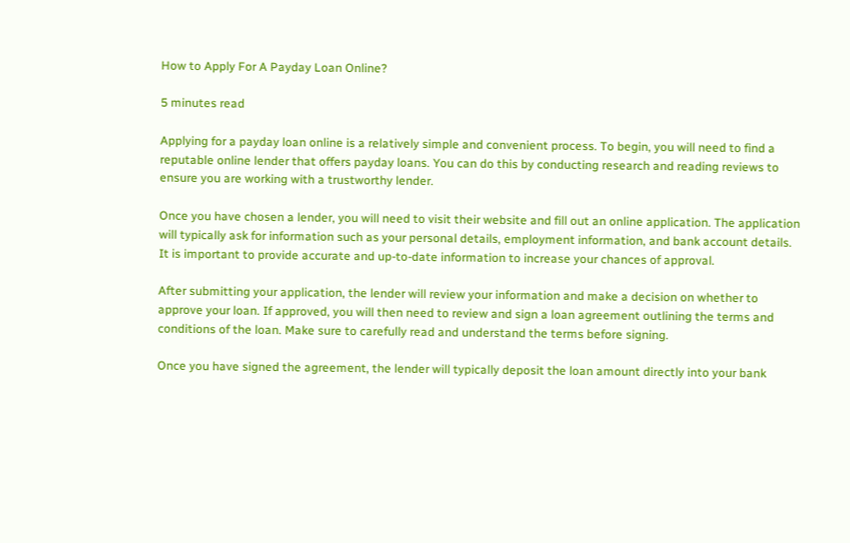How to Apply For A Payday Loan Online?

5 minutes read

Applying for a payday loan online is a relatively simple and convenient process. To begin, you will need to find a reputable online lender that offers payday loans. You can do this by conducting research and reading reviews to ensure you are working with a trustworthy lender.

Once you have chosen a lender, you will need to visit their website and fill out an online application. The application will typically ask for information such as your personal details, employment information, and bank account details. It is important to provide accurate and up-to-date information to increase your chances of approval.

After submitting your application, the lender will review your information and make a decision on whether to approve your loan. If approved, you will then need to review and sign a loan agreement outlining the terms and conditions of the loan. Make sure to carefully read and understand the terms before signing.

Once you have signed the agreement, the lender will typically deposit the loan amount directly into your bank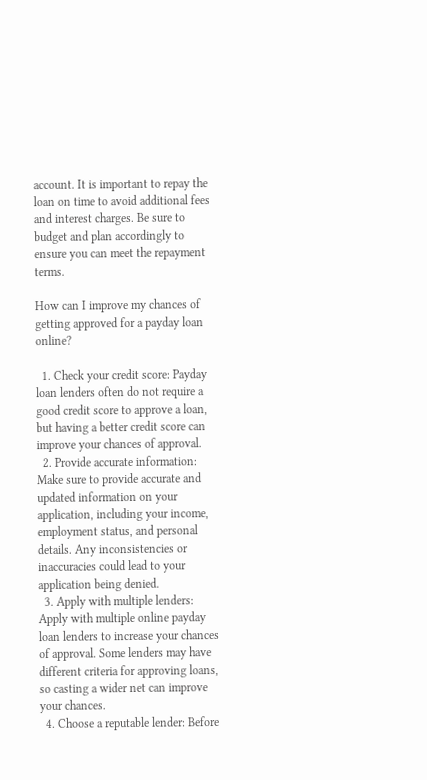account. It is important to repay the loan on time to avoid additional fees and interest charges. Be sure to budget and plan accordingly to ensure you can meet the repayment terms.

How can I improve my chances of getting approved for a payday loan online?

  1. Check your credit score: Payday loan lenders often do not require a good credit score to approve a loan, but having a better credit score can improve your chances of approval.
  2. Provide accurate information: Make sure to provide accurate and updated information on your application, including your income, employment status, and personal details. Any inconsistencies or inaccuracies could lead to your application being denied.
  3. Apply with multiple lenders: Apply with multiple online payday loan lenders to increase your chances of approval. Some lenders may have different criteria for approving loans, so casting a wider net can improve your chances.
  4. Choose a reputable lender: Before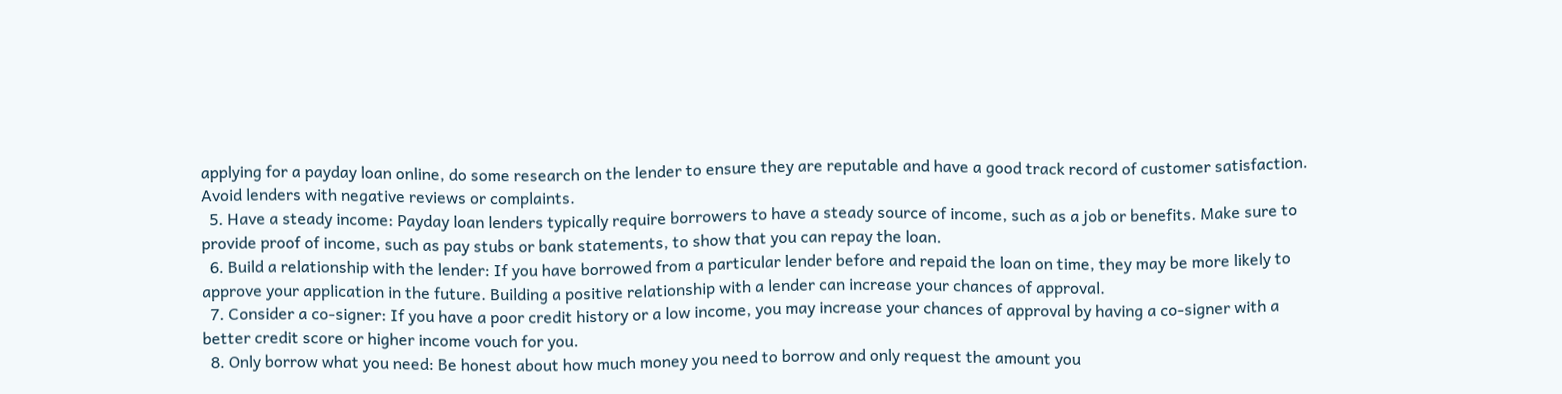applying for a payday loan online, do some research on the lender to ensure they are reputable and have a good track record of customer satisfaction. Avoid lenders with negative reviews or complaints.
  5. Have a steady income: Payday loan lenders typically require borrowers to have a steady source of income, such as a job or benefits. Make sure to provide proof of income, such as pay stubs or bank statements, to show that you can repay the loan.
  6. Build a relationship with the lender: If you have borrowed from a particular lender before and repaid the loan on time, they may be more likely to approve your application in the future. Building a positive relationship with a lender can increase your chances of approval.
  7. Consider a co-signer: If you have a poor credit history or a low income, you may increase your chances of approval by having a co-signer with a better credit score or higher income vouch for you.
  8. Only borrow what you need: Be honest about how much money you need to borrow and only request the amount you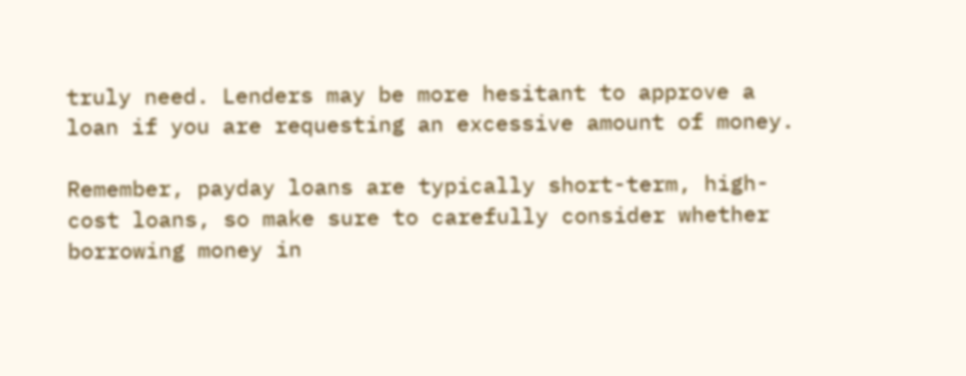truly need. Lenders may be more hesitant to approve a loan if you are requesting an excessive amount of money.

Remember, payday loans are typically short-term, high-cost loans, so make sure to carefully consider whether borrowing money in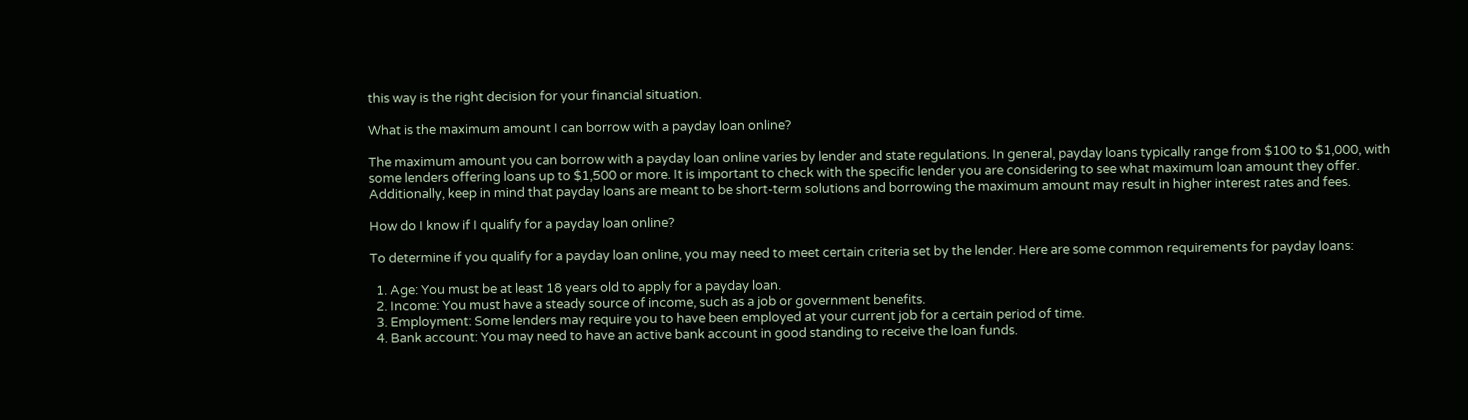this way is the right decision for your financial situation.

What is the maximum amount I can borrow with a payday loan online?

The maximum amount you can borrow with a payday loan online varies by lender and state regulations. In general, payday loans typically range from $100 to $1,000, with some lenders offering loans up to $1,500 or more. It is important to check with the specific lender you are considering to see what maximum loan amount they offer. Additionally, keep in mind that payday loans are meant to be short-term solutions and borrowing the maximum amount may result in higher interest rates and fees.

How do I know if I qualify for a payday loan online?

To determine if you qualify for a payday loan online, you may need to meet certain criteria set by the lender. Here are some common requirements for payday loans:

  1. Age: You must be at least 18 years old to apply for a payday loan.
  2. Income: You must have a steady source of income, such as a job or government benefits.
  3. Employment: Some lenders may require you to have been employed at your current job for a certain period of time.
  4. Bank account: You may need to have an active bank account in good standing to receive the loan funds.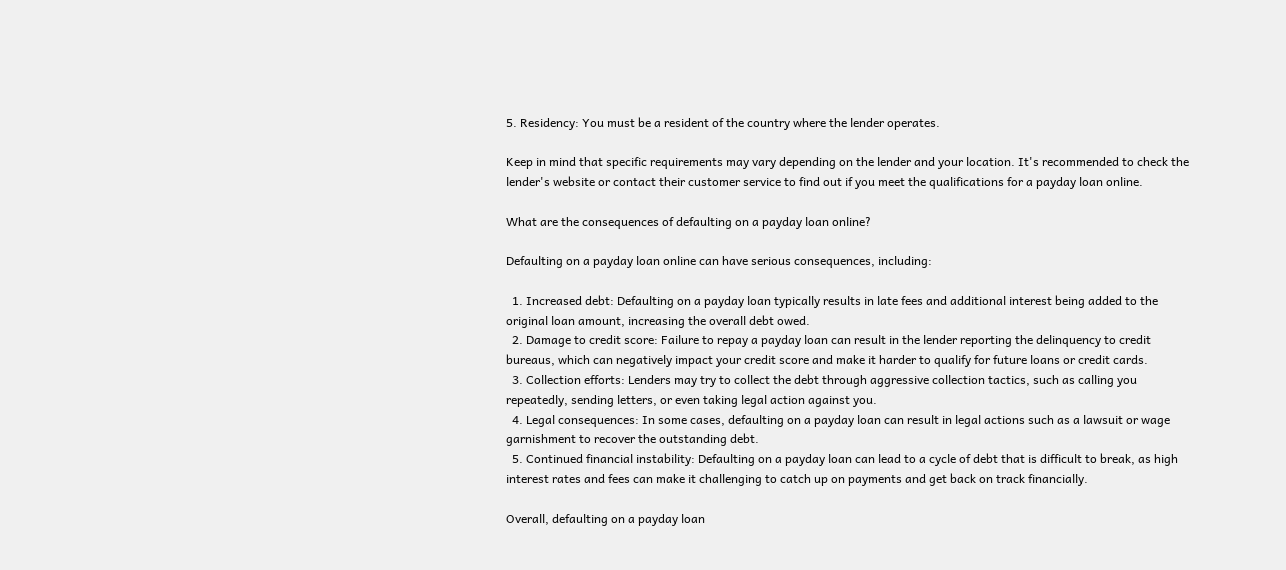5. Residency: You must be a resident of the country where the lender operates.

Keep in mind that specific requirements may vary depending on the lender and your location. It's recommended to check the lender's website or contact their customer service to find out if you meet the qualifications for a payday loan online.

What are the consequences of defaulting on a payday loan online?

Defaulting on a payday loan online can have serious consequences, including:

  1. Increased debt: Defaulting on a payday loan typically results in late fees and additional interest being added to the original loan amount, increasing the overall debt owed.
  2. Damage to credit score: Failure to repay a payday loan can result in the lender reporting the delinquency to credit bureaus, which can negatively impact your credit score and make it harder to qualify for future loans or credit cards.
  3. Collection efforts: Lenders may try to collect the debt through aggressive collection tactics, such as calling you repeatedly, sending letters, or even taking legal action against you.
  4. Legal consequences: In some cases, defaulting on a payday loan can result in legal actions such as a lawsuit or wage garnishment to recover the outstanding debt.
  5. Continued financial instability: Defaulting on a payday loan can lead to a cycle of debt that is difficult to break, as high interest rates and fees can make it challenging to catch up on payments and get back on track financially.

Overall, defaulting on a payday loan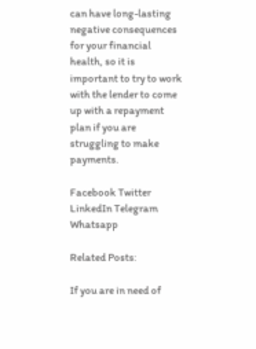can have long-lasting negative consequences for your financial health, so it is important to try to work with the lender to come up with a repayment plan if you are struggling to make payments.

Facebook Twitter LinkedIn Telegram Whatsapp

Related Posts:

If you are in need of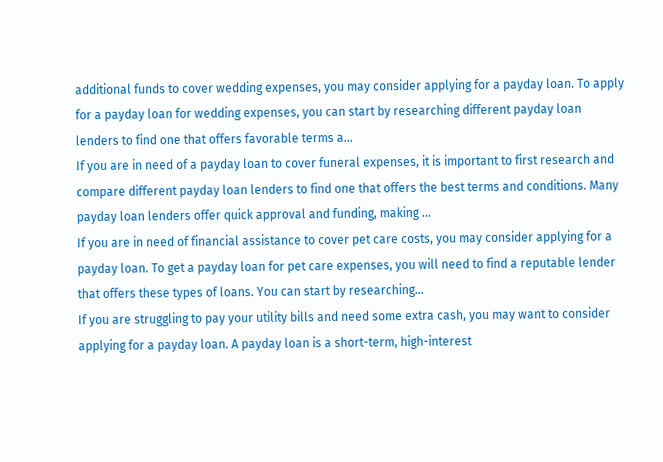additional funds to cover wedding expenses, you may consider applying for a payday loan. To apply for a payday loan for wedding expenses, you can start by researching different payday loan lenders to find one that offers favorable terms a...
If you are in need of a payday loan to cover funeral expenses, it is important to first research and compare different payday loan lenders to find one that offers the best terms and conditions. Many payday loan lenders offer quick approval and funding, making ...
If you are in need of financial assistance to cover pet care costs, you may consider applying for a payday loan. To get a payday loan for pet care expenses, you will need to find a reputable lender that offers these types of loans. You can start by researching...
If you are struggling to pay your utility bills and need some extra cash, you may want to consider applying for a payday loan. A payday loan is a short-term, high-interest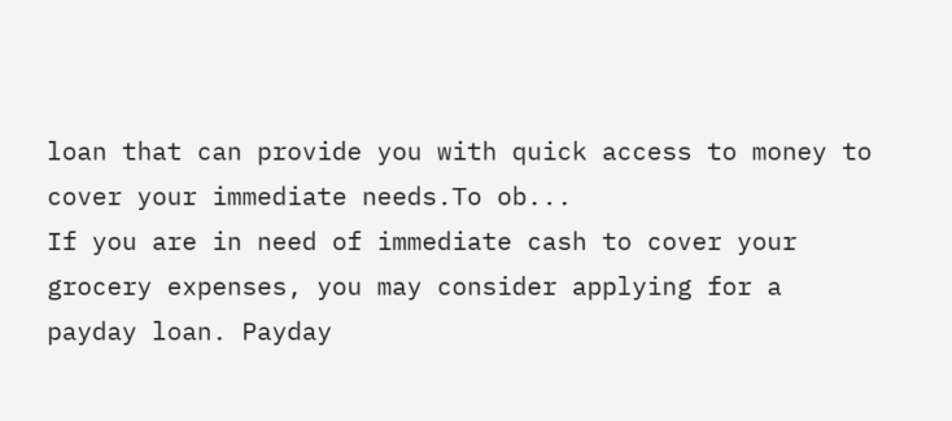loan that can provide you with quick access to money to cover your immediate needs.To ob...
If you are in need of immediate cash to cover your grocery expenses, you may consider applying for a payday loan. Payday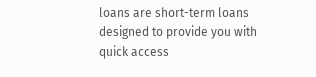loans are short-term loans designed to provide you with quick access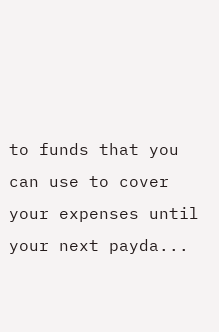to funds that you can use to cover your expenses until your next payda...